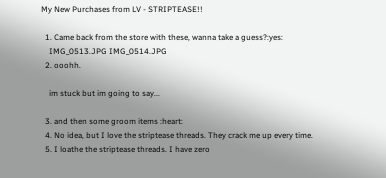My New Purchases from LV - STRIPTEASE!!

  1. Came back from the store with these, wanna take a guess?:yes:
    IMG_0513.JPG IMG_0514.JPG
  2. ooohh.

    im stuck but im going to say...

  3. and then some groom items :heart:
  4. No idea, but I love the striptease threads. They crack me up every time.
  5. I loathe the striptease threads. I have zero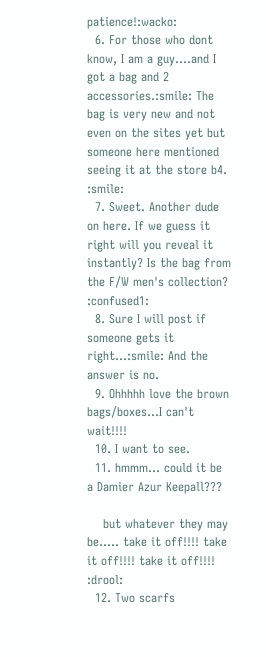patience!:wacko:
  6. For those who dont know, I am a guy....and I got a bag and 2 accessories.:smile: The bag is very new and not even on the sites yet but someone here mentioned seeing it at the store b4. :smile:
  7. Sweet. Another dude on here. If we guess it right will you reveal it instantly? Is the bag from the F/W men's collection? :confused1:
  8. Sure I will post if someone gets it right...:smile: And the answer is no.
  9. Ohhhhh love the brown bags/boxes...I can't wait!!!!
  10. I want to see.
  11. hmmm... could it be a Damier Azur Keepall???

    but whatever they may be..... take it off!!!! take it off!!!! take it off!!!! :drool:
  12. Two scarfs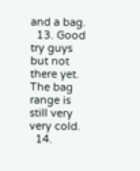and a bag.
  13. Good try guys but not there yet. The bag range is still very very cold.
  14.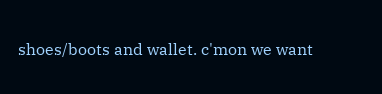shoes/boots and wallet. c'mon we want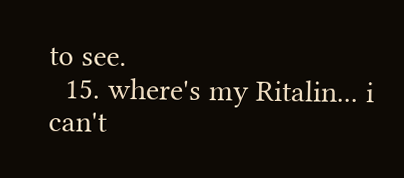to see.
  15. where's my Ritalin... i can't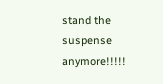stand the suspense anymore!!!!!